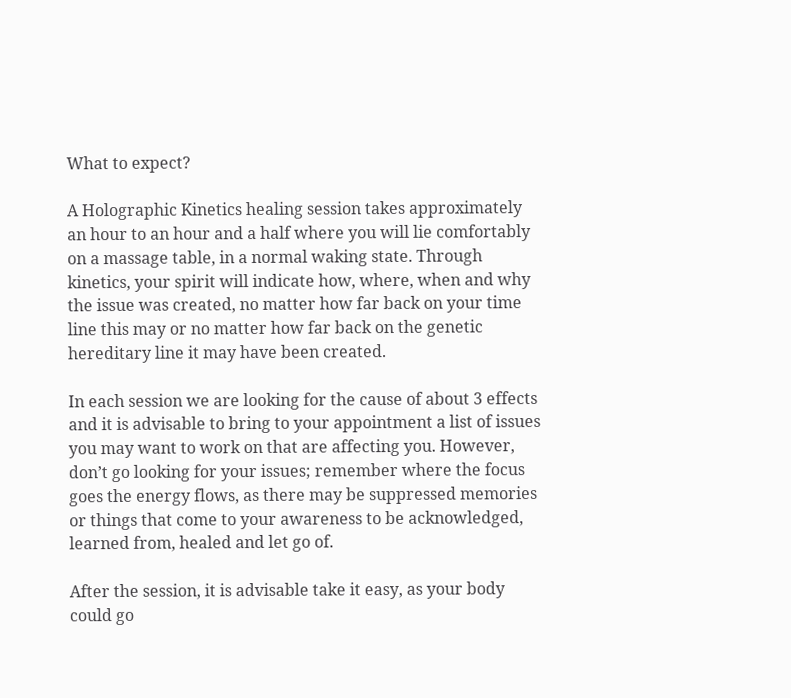What to expect?

A Holographic Kinetics healing session takes approximately an hour to an hour and a half where you will lie comfortably on a massage table, in a normal waking state. Through kinetics, your spirit will indicate how, where, when and why the issue was created, no matter how far back on your time line this may or no matter how far back on the genetic hereditary line it may have been created.

In each session we are looking for the cause of about 3 effects and it is advisable to bring to your appointment a list of issues you may want to work on that are affecting you. However, don’t go looking for your issues; remember where the focus goes the energy flows, as there may be suppressed memories or things that come to your awareness to be acknowledged, learned from, healed and let go of.

After the session, it is advisable take it easy, as your body could go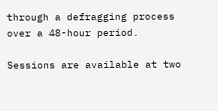through a defragging process over a 48-hour period.

Sessions are available at two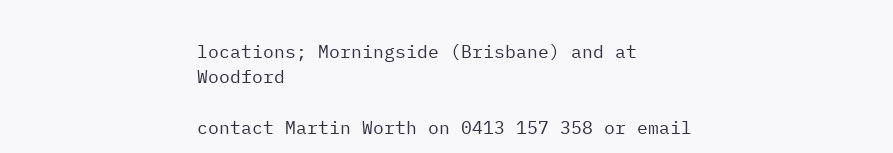locations; Morningside (Brisbane) and at Woodford

contact Martin Worth on 0413 157 358 or email